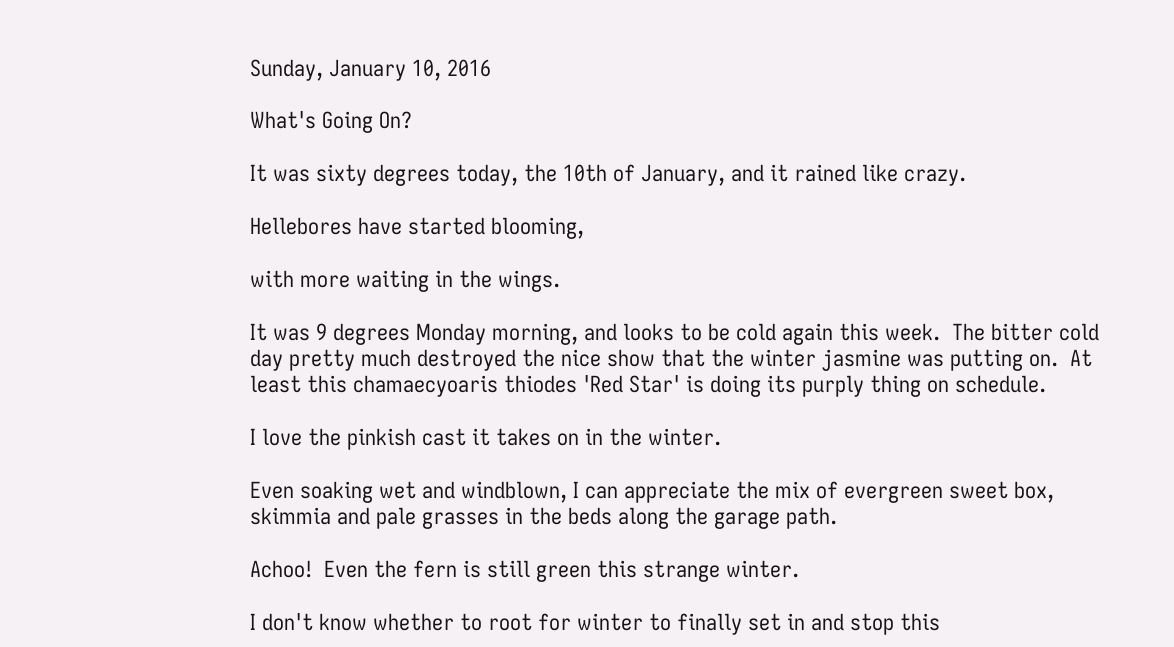Sunday, January 10, 2016

What's Going On?

It was sixty degrees today, the 10th of January, and it rained like crazy.

Hellebores have started blooming,

with more waiting in the wings.

It was 9 degrees Monday morning, and looks to be cold again this week.  The bitter cold day pretty much destroyed the nice show that the winter jasmine was putting on.  At least this chamaecyoaris thiodes 'Red Star' is doing its purply thing on schedule.

I love the pinkish cast it takes on in the winter.

Even soaking wet and windblown, I can appreciate the mix of evergreen sweet box, skimmia and pale grasses in the beds along the garage path.

Achoo!  Even the fern is still green this strange winter.

I don't know whether to root for winter to finally set in and stop this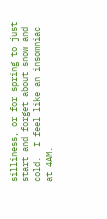silliness, or for spring to just start and forget about snow and cold.  I feel like an insomniac at 4AM.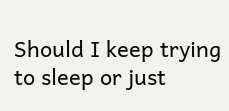Should I keep trying to sleep or just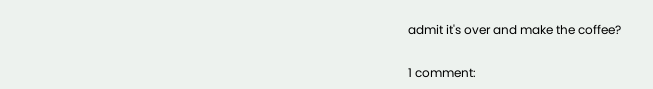admit it's over and make the coffee?

1 comment: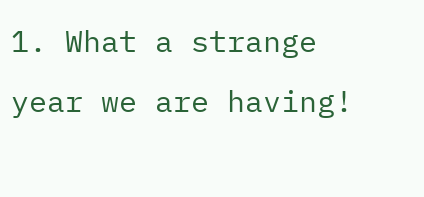1. What a strange year we are having!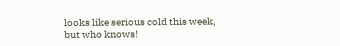looks like serious cold this week, but who knows!